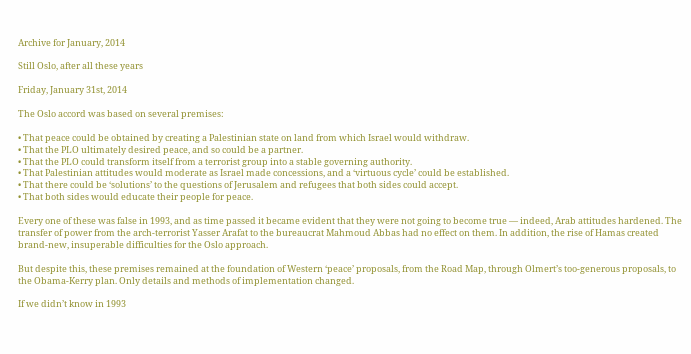Archive for January, 2014

Still Oslo, after all these years

Friday, January 31st, 2014

The Oslo accord was based on several premises:

• That peace could be obtained by creating a Palestinian state on land from which Israel would withdraw.
• That the PLO ultimately desired peace, and so could be a partner.
• That the PLO could transform itself from a terrorist group into a stable governing authority.
• That Palestinian attitudes would moderate as Israel made concessions, and a ‘virtuous cycle’ could be established.
• That there could be ‘solutions’ to the questions of Jerusalem and refugees that both sides could accept.
• That both sides would educate their people for peace.

Every one of these was false in 1993, and as time passed it became evident that they were not going to become true — indeed, Arab attitudes hardened. The transfer of power from the arch-terrorist Yasser Arafat to the bureaucrat Mahmoud Abbas had no effect on them. In addition, the rise of Hamas created brand-new, insuperable difficulties for the Oslo approach.

But despite this, these premises remained at the foundation of Western ‘peace’ proposals, from the Road Map, through Olmert’s too-generous proposals, to the Obama-Kerry plan. Only details and methods of implementation changed.

If we didn’t know in 1993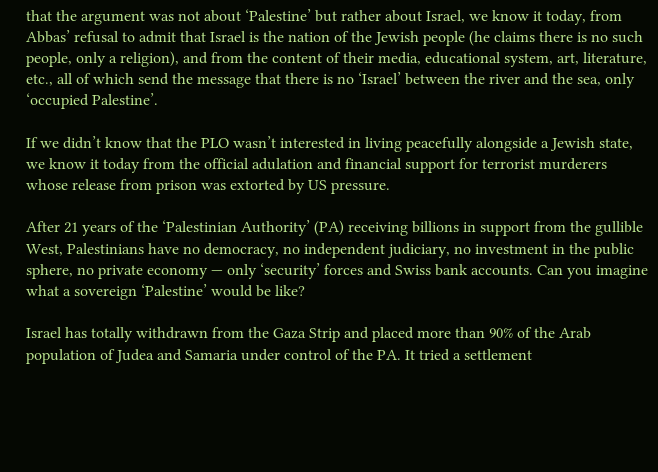that the argument was not about ‘Palestine’ but rather about Israel, we know it today, from Abbas’ refusal to admit that Israel is the nation of the Jewish people (he claims there is no such people, only a religion), and from the content of their media, educational system, art, literature, etc., all of which send the message that there is no ‘Israel’ between the river and the sea, only ‘occupied Palestine’.

If we didn’t know that the PLO wasn’t interested in living peacefully alongside a Jewish state, we know it today from the official adulation and financial support for terrorist murderers whose release from prison was extorted by US pressure.

After 21 years of the ‘Palestinian Authority’ (PA) receiving billions in support from the gullible West, Palestinians have no democracy, no independent judiciary, no investment in the public sphere, no private economy — only ‘security’ forces and Swiss bank accounts. Can you imagine what a sovereign ‘Palestine’ would be like?

Israel has totally withdrawn from the Gaza Strip and placed more than 90% of the Arab population of Judea and Samaria under control of the PA. It tried a settlement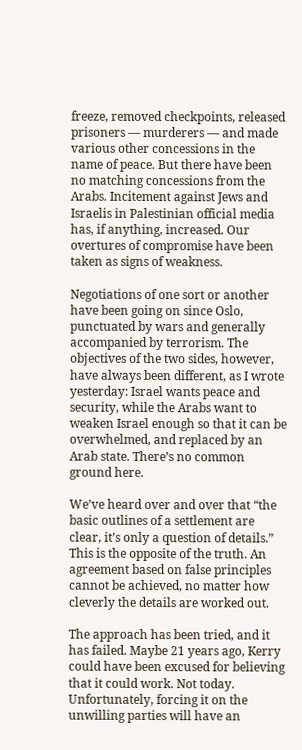freeze, removed checkpoints, released prisoners — murderers — and made various other concessions in the name of peace. But there have been no matching concessions from the Arabs. Incitement against Jews and Israelis in Palestinian official media has, if anything, increased. Our overtures of compromise have been taken as signs of weakness.

Negotiations of one sort or another have been going on since Oslo, punctuated by wars and generally accompanied by terrorism. The objectives of the two sides, however, have always been different, as I wrote yesterday: Israel wants peace and security, while the Arabs want to weaken Israel enough so that it can be overwhelmed, and replaced by an Arab state. There’s no common ground here.

We’ve heard over and over that “the basic outlines of a settlement are clear, it’s only a question of details.” This is the opposite of the truth. An agreement based on false principles cannot be achieved, no matter how cleverly the details are worked out.

The approach has been tried, and it has failed. Maybe 21 years ago, Kerry could have been excused for believing that it could work. Not today. Unfortunately, forcing it on the unwilling parties will have an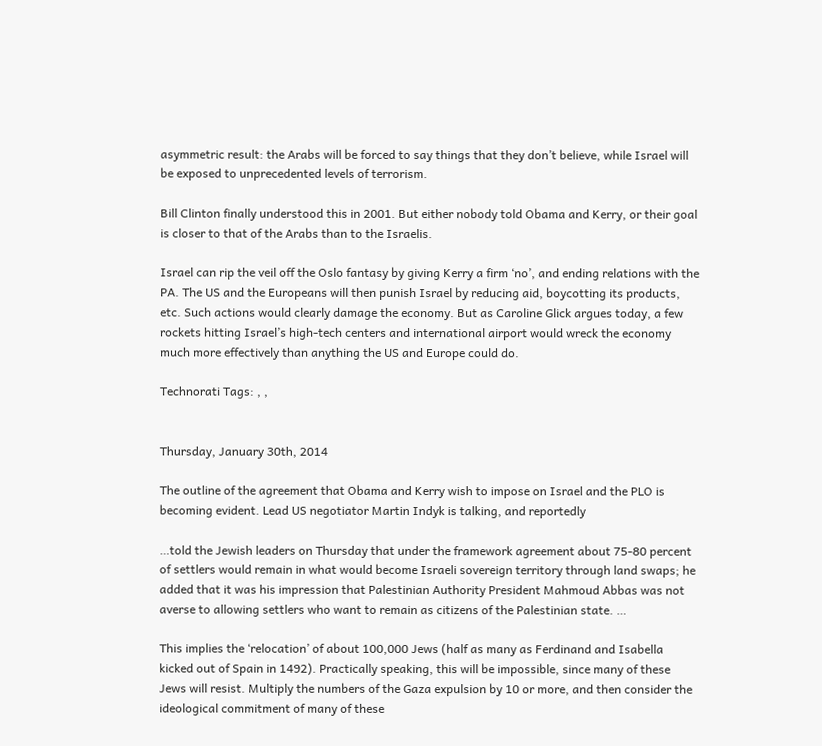asymmetric result: the Arabs will be forced to say things that they don’t believe, while Israel will be exposed to unprecedented levels of terrorism.

Bill Clinton finally understood this in 2001. But either nobody told Obama and Kerry, or their goal is closer to that of the Arabs than to the Israelis.

Israel can rip the veil off the Oslo fantasy by giving Kerry a firm ‘no’, and ending relations with the PA. The US and the Europeans will then punish Israel by reducing aid, boycotting its products, etc. Such actions would clearly damage the economy. But as Caroline Glick argues today, a few rockets hitting Israel’s high-tech centers and international airport would wreck the economy much more effectively than anything the US and Europe could do.

Technorati Tags: , ,


Thursday, January 30th, 2014

The outline of the agreement that Obama and Kerry wish to impose on Israel and the PLO is becoming evident. Lead US negotiator Martin Indyk is talking, and reportedly

…told the Jewish leaders on Thursday that under the framework agreement about 75-80 percent of settlers would remain in what would become Israeli sovereign territory through land swaps; he added that it was his impression that Palestinian Authority President Mahmoud Abbas was not averse to allowing settlers who want to remain as citizens of the Palestinian state. …

This implies the ‘relocation’ of about 100,000 Jews (half as many as Ferdinand and Isabella kicked out of Spain in 1492). Practically speaking, this will be impossible, since many of these Jews will resist. Multiply the numbers of the Gaza expulsion by 10 or more, and then consider the ideological commitment of many of these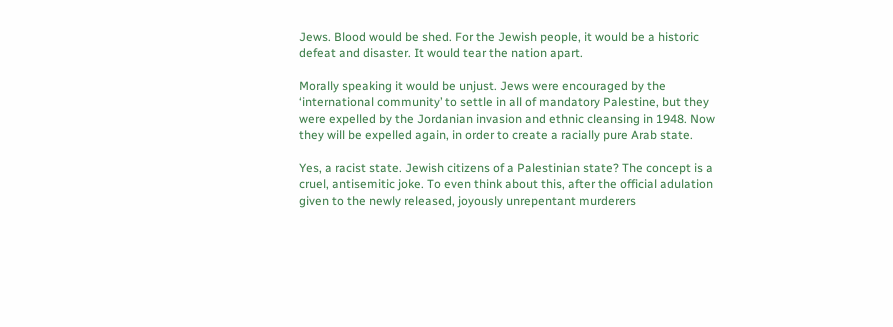Jews. Blood would be shed. For the Jewish people, it would be a historic defeat and disaster. It would tear the nation apart.

Morally speaking it would be unjust. Jews were encouraged by the ‘international community’ to settle in all of mandatory Palestine, but they were expelled by the Jordanian invasion and ethnic cleansing in 1948. Now they will be expelled again, in order to create a racially pure Arab state.

Yes, a racist state. Jewish citizens of a Palestinian state? The concept is a cruel, antisemitic joke. To even think about this, after the official adulation given to the newly released, joyously unrepentant murderers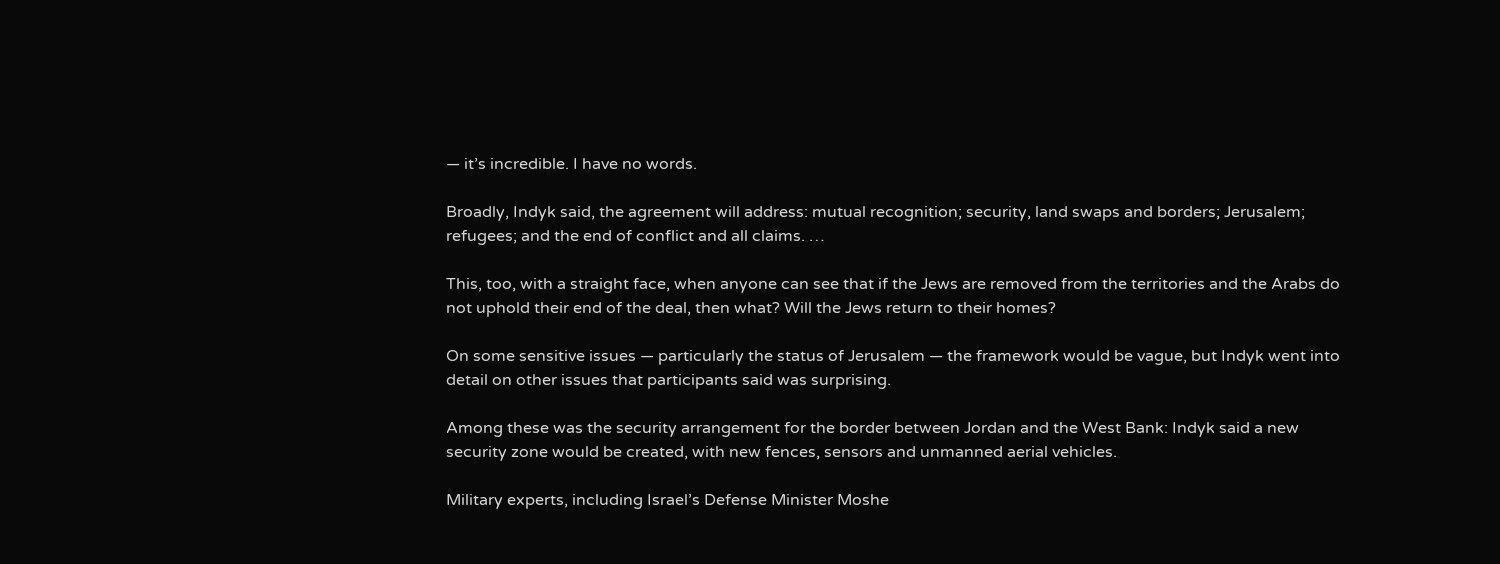— it’s incredible. I have no words.

Broadly, Indyk said, the agreement will address: mutual recognition; security, land swaps and borders; Jerusalem; refugees; and the end of conflict and all claims. …

This, too, with a straight face, when anyone can see that if the Jews are removed from the territories and the Arabs do not uphold their end of the deal, then what? Will the Jews return to their homes?

On some sensitive issues — particularly the status of Jerusalem — the framework would be vague, but Indyk went into detail on other issues that participants said was surprising.

Among these was the security arrangement for the border between Jordan and the West Bank: Indyk said a new security zone would be created, with new fences, sensors and unmanned aerial vehicles.

Military experts, including Israel’s Defense Minister Moshe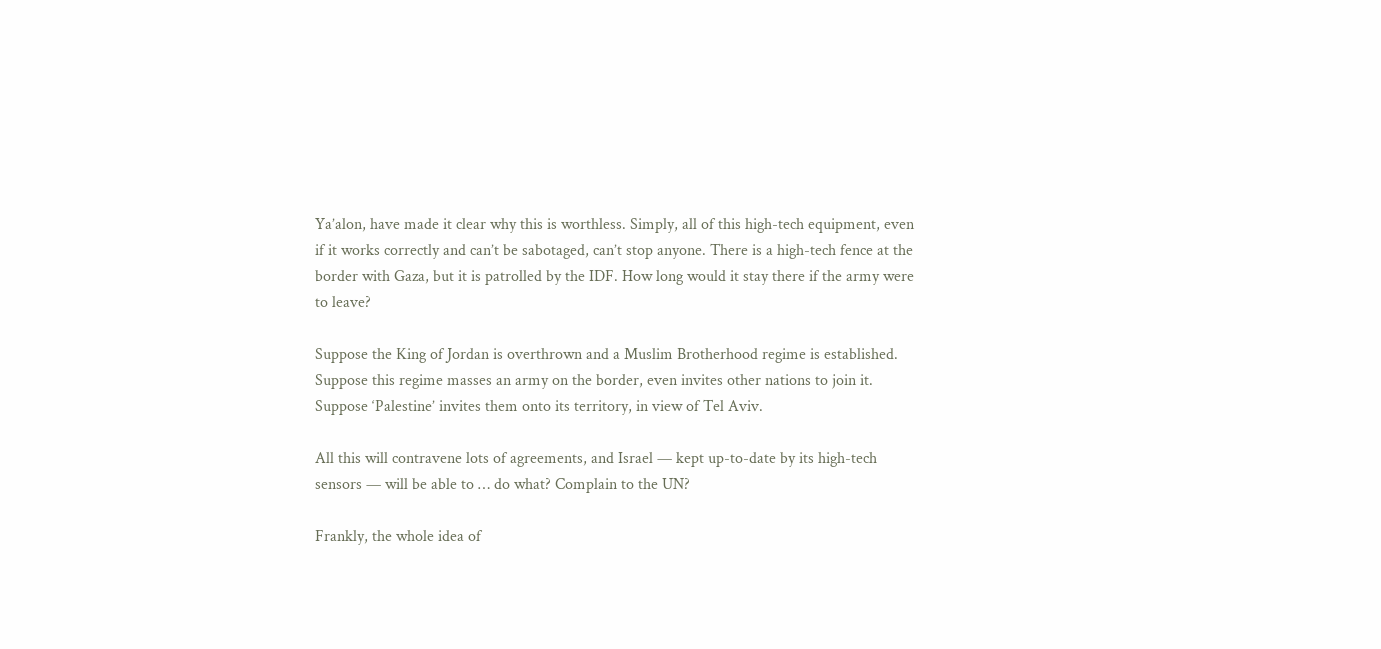Ya’alon, have made it clear why this is worthless. Simply, all of this high-tech equipment, even if it works correctly and can’t be sabotaged, can’t stop anyone. There is a high-tech fence at the border with Gaza, but it is patrolled by the IDF. How long would it stay there if the army were to leave?

Suppose the King of Jordan is overthrown and a Muslim Brotherhood regime is established. Suppose this regime masses an army on the border, even invites other nations to join it. Suppose ‘Palestine’ invites them onto its territory, in view of Tel Aviv.

All this will contravene lots of agreements, and Israel — kept up-to-date by its high-tech sensors — will be able to … do what? Complain to the UN?

Frankly, the whole idea of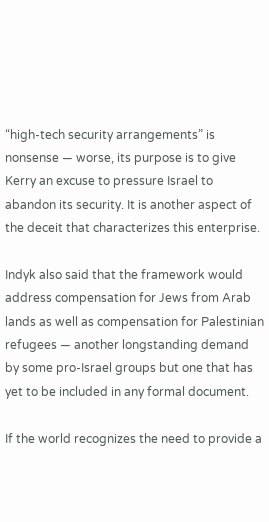“high-tech security arrangements” is nonsense — worse, its purpose is to give Kerry an excuse to pressure Israel to abandon its security. It is another aspect of the deceit that characterizes this enterprise.

Indyk also said that the framework would address compensation for Jews from Arab lands as well as compensation for Palestinian refugees — another longstanding demand by some pro-Israel groups but one that has yet to be included in any formal document.

If the world recognizes the need to provide a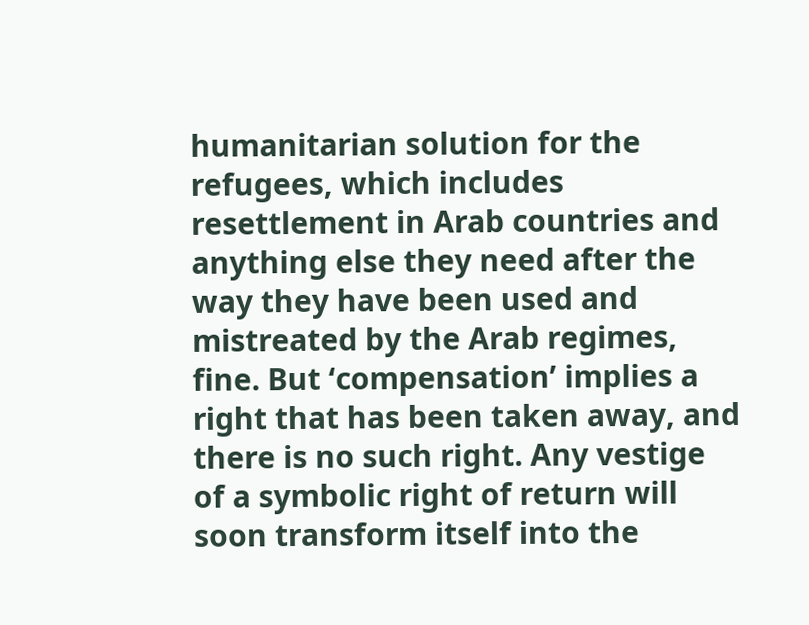humanitarian solution for the refugees, which includes resettlement in Arab countries and anything else they need after the way they have been used and mistreated by the Arab regimes, fine. But ‘compensation’ implies a right that has been taken away, and there is no such right. Any vestige of a symbolic right of return will soon transform itself into the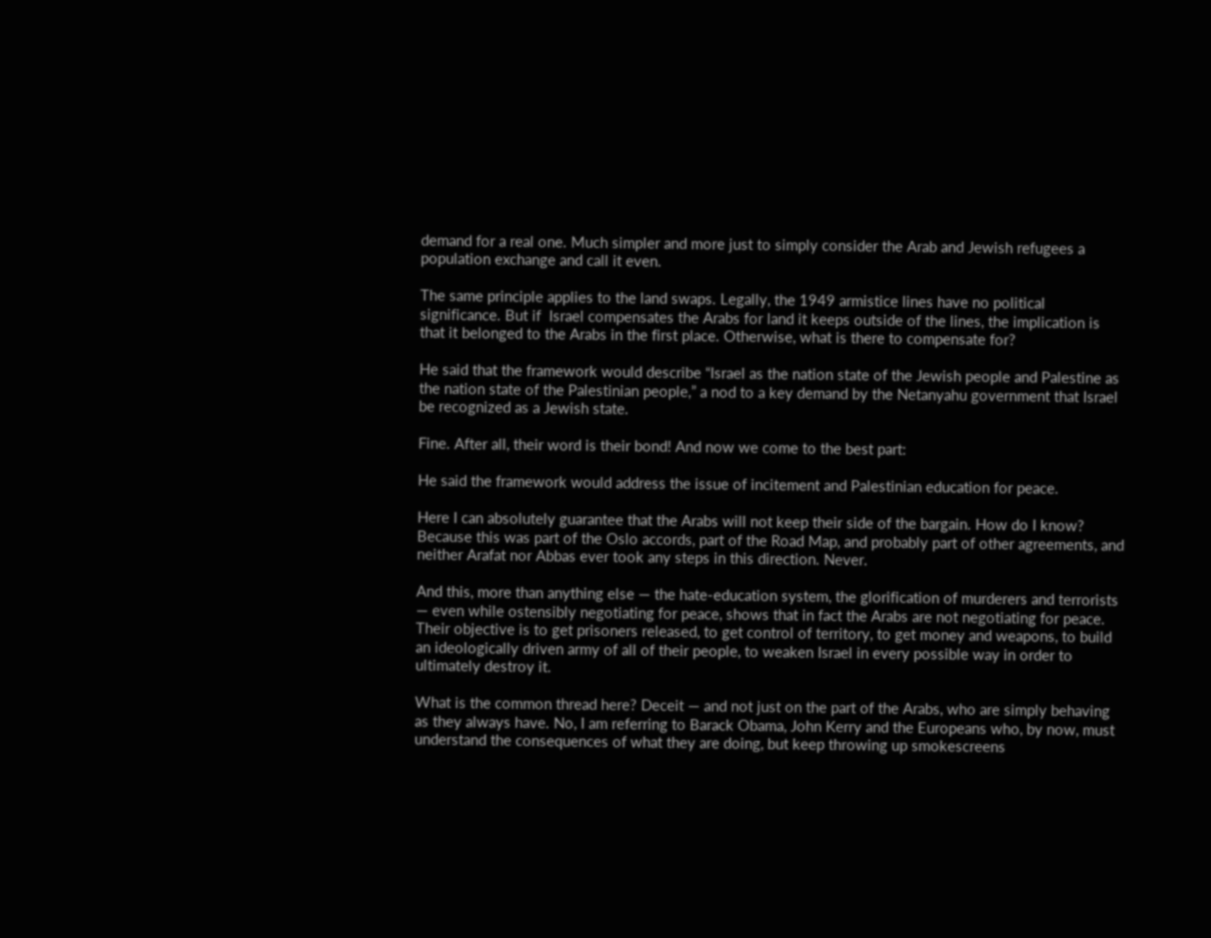demand for a real one. Much simpler and more just to simply consider the Arab and Jewish refugees a population exchange and call it even.

The same principle applies to the land swaps. Legally, the 1949 armistice lines have no political significance. But if  Israel compensates the Arabs for land it keeps outside of the lines, the implication is that it belonged to the Arabs in the first place. Otherwise, what is there to compensate for?

He said that the framework would describe “Israel as the nation state of the Jewish people and Palestine as the nation state of the Palestinian people,” a nod to a key demand by the Netanyahu government that Israel be recognized as a Jewish state.

Fine. After all, their word is their bond! And now we come to the best part:

He said the framework would address the issue of incitement and Palestinian education for peace.

Here I can absolutely guarantee that the Arabs will not keep their side of the bargain. How do I know? Because this was part of the Oslo accords, part of the Road Map, and probably part of other agreements, and neither Arafat nor Abbas ever took any steps in this direction. Never.

And this, more than anything else — the hate-education system, the glorification of murderers and terrorists — even while ostensibly negotiating for peace, shows that in fact the Arabs are not negotiating for peace. Their objective is to get prisoners released, to get control of territory, to get money and weapons, to build an ideologically driven army of all of their people, to weaken Israel in every possible way in order to ultimately destroy it.

What is the common thread here? Deceit — and not just on the part of the Arabs, who are simply behaving as they always have. No, I am referring to Barack Obama, John Kerry and the Europeans who, by now, must understand the consequences of what they are doing, but keep throwing up smokescreens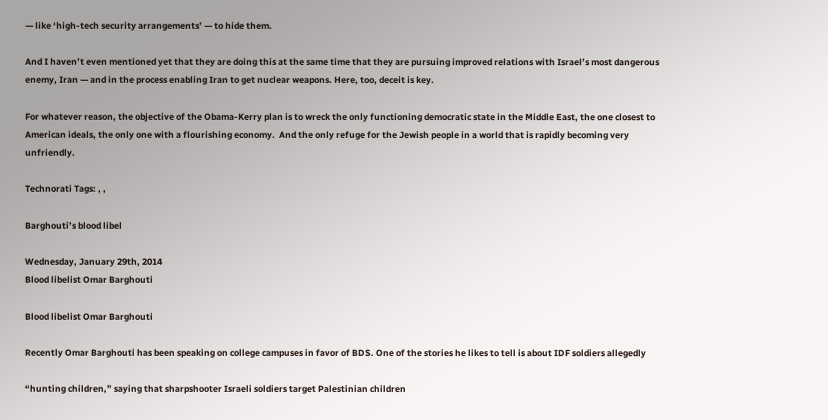— like ‘high-tech security arrangements’ — to hide them.

And I haven’t even mentioned yet that they are doing this at the same time that they are pursuing improved relations with Israel’s most dangerous enemy, Iran — and in the process enabling Iran to get nuclear weapons. Here, too, deceit is key.

For whatever reason, the objective of the Obama-Kerry plan is to wreck the only functioning democratic state in the Middle East, the one closest to American ideals, the only one with a flourishing economy.  And the only refuge for the Jewish people in a world that is rapidly becoming very unfriendly.

Technorati Tags: , ,

Barghouti’s blood libel

Wednesday, January 29th, 2014
Blood libelist Omar Barghouti

Blood libelist Omar Barghouti

Recently Omar Barghouti has been speaking on college campuses in favor of BDS. One of the stories he likes to tell is about IDF soldiers allegedly

“hunting children,” saying that sharpshooter Israeli soldiers target Palestinian children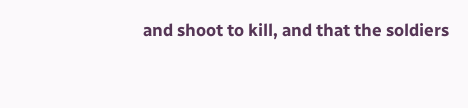and shoot to kill, and that the soldiers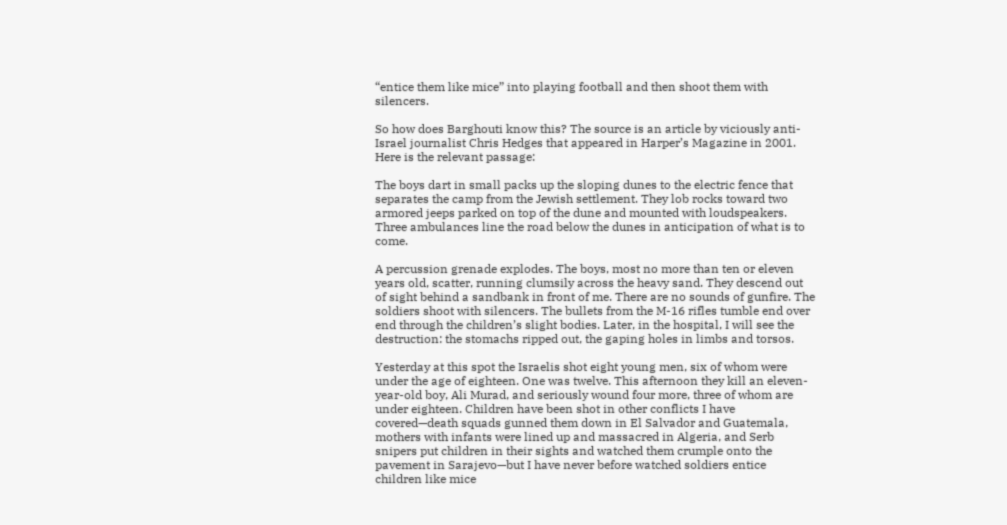“entice them like mice” into playing football and then shoot them with silencers.

So how does Barghouti know this? The source is an article by viciously anti-Israel journalist Chris Hedges that appeared in Harper’s Magazine in 2001. Here is the relevant passage:

The boys dart in small packs up the sloping dunes to the electric fence that separates the camp from the Jewish settlement. They lob rocks toward two armored jeeps parked on top of the dune and mounted with loudspeakers. Three ambulances line the road below the dunes in anticipation of what is to come.

A percussion grenade explodes. The boys, most no more than ten or eleven years old, scatter, running clumsily across the heavy sand. They descend out of sight behind a sandbank in front of me. There are no sounds of gunfire. The soldiers shoot with silencers. The bullets from the M-16 rifles tumble end over end through the children’s slight bodies. Later, in the hospital, I will see the destruction: the stomachs ripped out, the gaping holes in limbs and torsos.

Yesterday at this spot the Israelis shot eight young men, six of whom were under the age of eighteen. One was twelve. This afternoon they kill an eleven-year-old boy, Ali Murad, and seriously wound four more, three of whom are under eighteen. Children have been shot in other conflicts I have covered—death squads gunned them down in El Salvador and Guatemala, mothers with infants were lined up and massacred in Algeria, and Serb snipers put children in their sights and watched them crumple onto the pavement in Sarajevo—but I have never before watched soldiers entice children like mice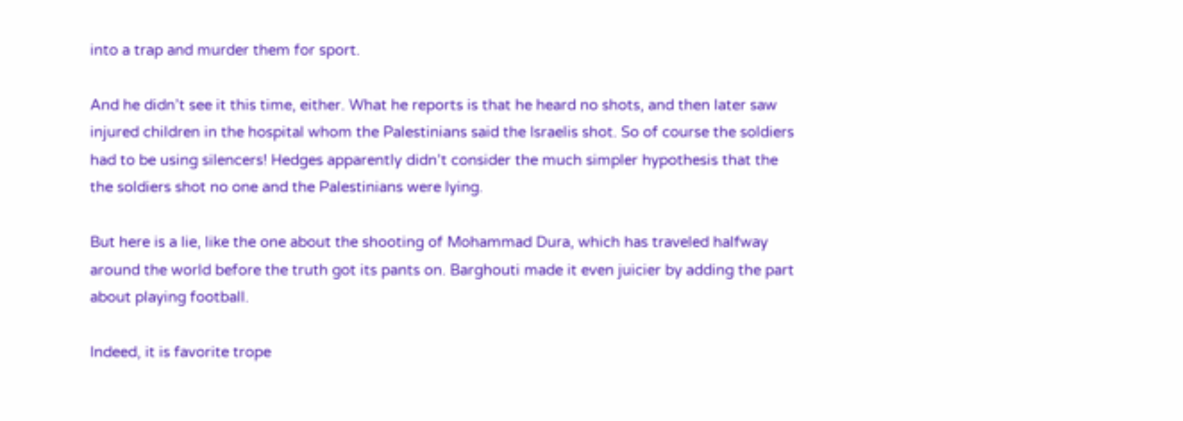into a trap and murder them for sport.

And he didn’t see it this time, either. What he reports is that he heard no shots, and then later saw injured children in the hospital whom the Palestinians said the Israelis shot. So of course the soldiers had to be using silencers! Hedges apparently didn’t consider the much simpler hypothesis that the the soldiers shot no one and the Palestinians were lying.

But here is a lie, like the one about the shooting of Mohammad Dura, which has traveled halfway around the world before the truth got its pants on. Barghouti made it even juicier by adding the part about playing football.

Indeed, it is favorite trope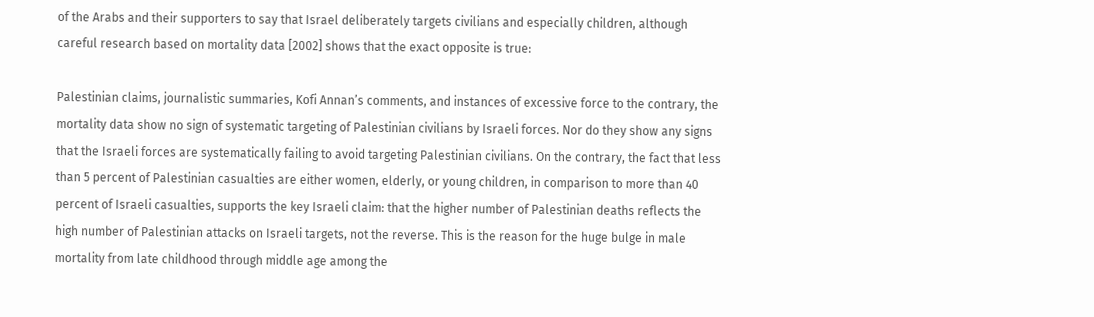of the Arabs and their supporters to say that Israel deliberately targets civilians and especially children, although careful research based on mortality data [2002] shows that the exact opposite is true:

Palestinian claims, journalistic summaries, Kofi Annan’s comments, and instances of excessive force to the contrary, the mortality data show no sign of systematic targeting of Palestinian civilians by Israeli forces. Nor do they show any signs that the Israeli forces are systematically failing to avoid targeting Palestinian civilians. On the contrary, the fact that less than 5 percent of Palestinian casualties are either women, elderly, or young children, in comparison to more than 40 percent of Israeli casualties, supports the key Israeli claim: that the higher number of Palestinian deaths reflects the high number of Palestinian attacks on Israeli targets, not the reverse. This is the reason for the huge bulge in male mortality from late childhood through middle age among the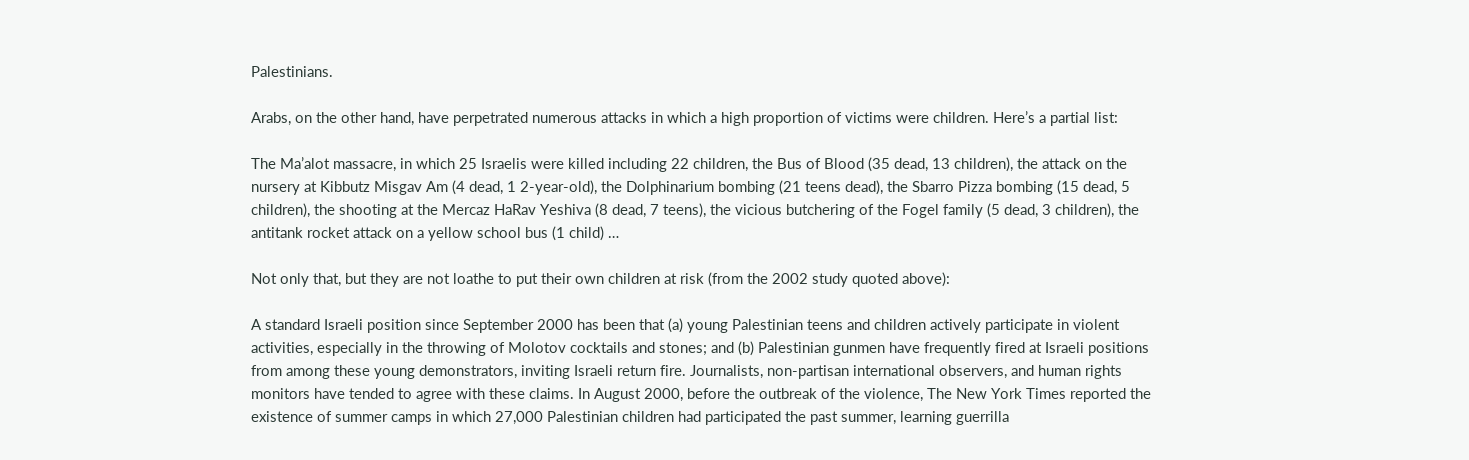Palestinians.

Arabs, on the other hand, have perpetrated numerous attacks in which a high proportion of victims were children. Here’s a partial list:

The Ma’alot massacre, in which 25 Israelis were killed including 22 children, the Bus of Blood (35 dead, 13 children), the attack on the nursery at Kibbutz Misgav Am (4 dead, 1 2-year-old), the Dolphinarium bombing (21 teens dead), the Sbarro Pizza bombing (15 dead, 5 children), the shooting at the Mercaz HaRav Yeshiva (8 dead, 7 teens), the vicious butchering of the Fogel family (5 dead, 3 children), the antitank rocket attack on a yellow school bus (1 child) …

Not only that, but they are not loathe to put their own children at risk (from the 2002 study quoted above):

A standard Israeli position since September 2000 has been that (a) young Palestinian teens and children actively participate in violent activities, especially in the throwing of Molotov cocktails and stones; and (b) Palestinian gunmen have frequently fired at Israeli positions from among these young demonstrators, inviting Israeli return fire. Journalists, non-partisan international observers, and human rights monitors have tended to agree with these claims. In August 2000, before the outbreak of the violence, The New York Times reported the existence of summer camps in which 27,000 Palestinian children had participated the past summer, learning guerrilla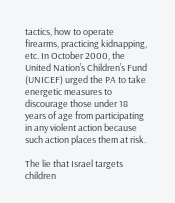tactics, how to operate firearms, practicing kidnapping, etc. In October 2000, the United Nation’s Children’s Fund (UNICEF) urged the PA to take energetic measures to discourage those under 18 years of age from participating in any violent action because such action places them at risk.

The lie that Israel targets children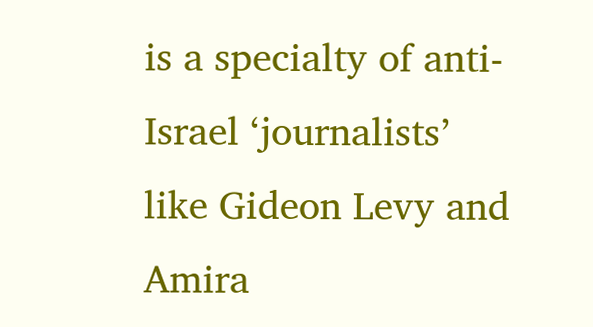is a specialty of anti-Israel ‘journalists’ like Gideon Levy and Amira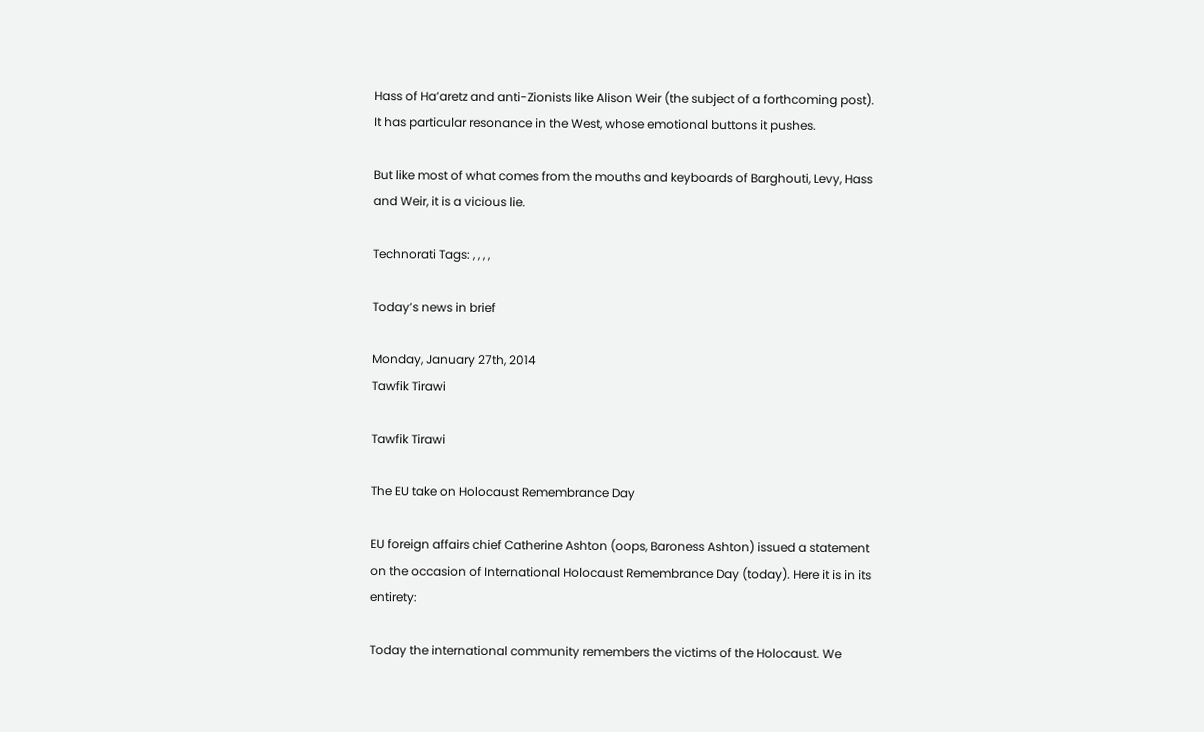Hass of Ha’aretz and anti-Zionists like Alison Weir (the subject of a forthcoming post). It has particular resonance in the West, whose emotional buttons it pushes.

But like most of what comes from the mouths and keyboards of Barghouti, Levy, Hass and Weir, it is a vicious lie.

Technorati Tags: , , , ,

Today’s news in brief

Monday, January 27th, 2014
Tawfik Tirawi

Tawfik Tirawi

The EU take on Holocaust Remembrance Day

EU foreign affairs chief Catherine Ashton (oops, Baroness Ashton) issued a statement on the occasion of International Holocaust Remembrance Day (today). Here it is in its entirety:

Today the international community remembers the victims of the Holocaust. We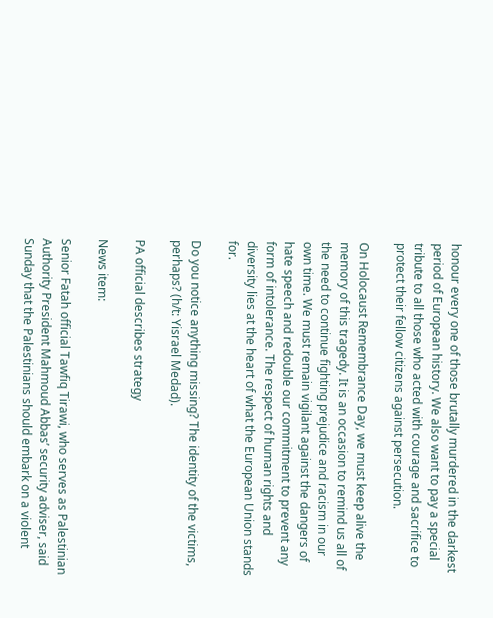honour every one of those brutally murdered in the darkest period of European history. We also want to pay a special tribute to all those who acted with courage and sacrifice to protect their fellow citizens against persecution.

On Holocaust Remembrance Day, we must keep alive the memory of this tragedy. It is an occasion to remind us all of the need to continue fighting prejudice and racism in our own time. We must remain vigilant against the dangers of hate speech and redouble our commitment to prevent any form of intolerance. The respect of human rights and diversity lies at the heart of what the European Union stands for.

Do you notice anything missing? The identity of the victims, perhaps? (h/t: Yisrael Medad).

PA official describes strategy

News item:

Senior Fatah official Tawfiq Tirawi, who serves as Palestinian Authority President Mahmoud Abbas’ security adviser, said Sunday that the Palestinians should embark on a violent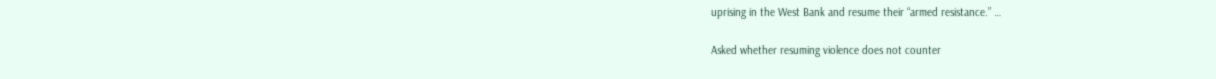uprising in the West Bank and resume their “armed resistance.” …

Asked whether resuming violence does not counter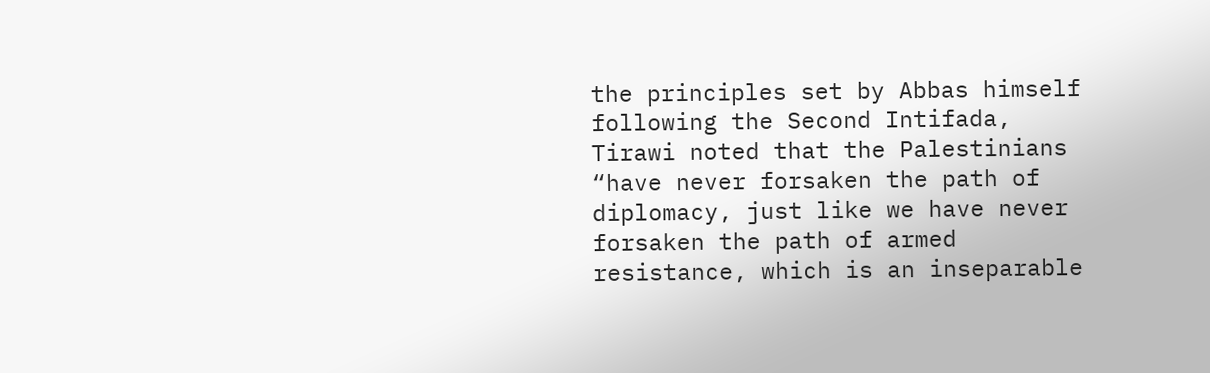the principles set by Abbas himself following the Second Intifada, Tirawi noted that the Palestinians “have never forsaken the path of diplomacy, just like we have never forsaken the path of armed resistance, which is an inseparable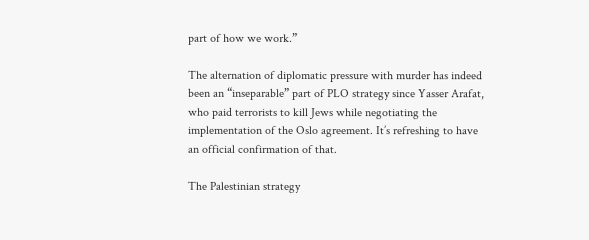part of how we work.”

The alternation of diplomatic pressure with murder has indeed been an “inseparable” part of PLO strategy since Yasser Arafat, who paid terrorists to kill Jews while negotiating the implementation of the Oslo agreement. It’s refreshing to have an official confirmation of that.

The Palestinian strategy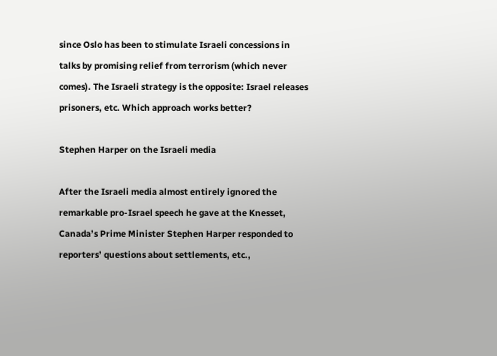since Oslo has been to stimulate Israeli concessions in talks by promising relief from terrorism (which never comes). The Israeli strategy is the opposite: Israel releases prisoners, etc. Which approach works better?

Stephen Harper on the Israeli media

After the Israeli media almost entirely ignored the remarkable pro-Israel speech he gave at the Knesset, Canada’s Prime Minister Stephen Harper responded to reporters’ questions about settlements, etc.,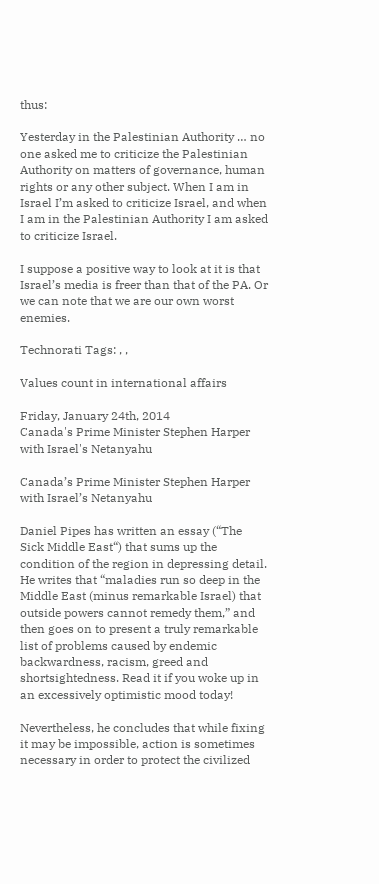thus:

Yesterday in the Palestinian Authority … no one asked me to criticize the Palestinian Authority on matters of governance, human rights or any other subject. When I am in Israel I’m asked to criticize Israel, and when I am in the Palestinian Authority I am asked to criticize Israel.

I suppose a positive way to look at it is that Israel’s media is freer than that of the PA. Or we can note that we are our own worst enemies.

Technorati Tags: , ,

Values count in international affairs

Friday, January 24th, 2014
Canada's Prime Minister Stephen Harper with Israel's Netanyahu

Canada’s Prime Minister Stephen Harper with Israel’s Netanyahu

Daniel Pipes has written an essay (“The Sick Middle East“) that sums up the condition of the region in depressing detail. He writes that “maladies run so deep in the Middle East (minus remarkable Israel) that outside powers cannot remedy them,” and then goes on to present a truly remarkable list of problems caused by endemic backwardness, racism, greed and shortsightedness. Read it if you woke up in an excessively optimistic mood today!

Nevertheless, he concludes that while fixing it may be impossible, action is sometimes necessary in order to protect the civilized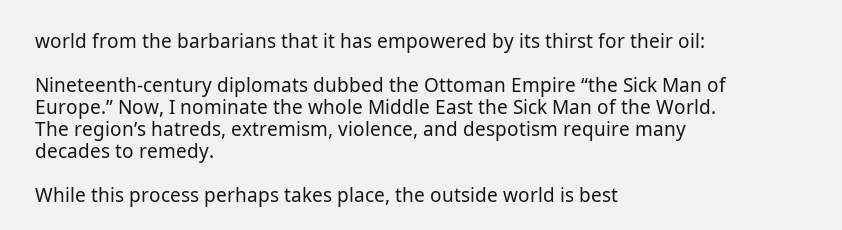world from the barbarians that it has empowered by its thirst for their oil:

Nineteenth-century diplomats dubbed the Ottoman Empire “the Sick Man of Europe.” Now, I nominate the whole Middle East the Sick Man of the World. The region’s hatreds, extremism, violence, and despotism require many decades to remedy.

While this process perhaps takes place, the outside world is best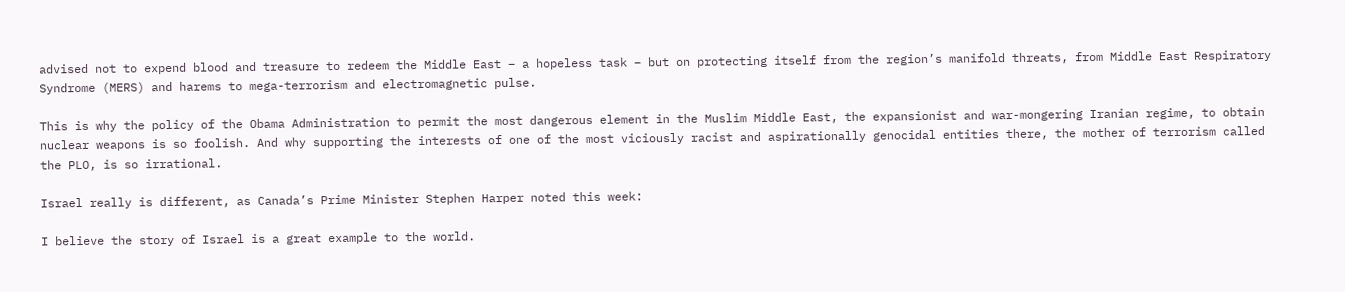advised not to expend blood and treasure to redeem the Middle East – a hopeless task – but on protecting itself from the region’s manifold threats, from Middle East Respiratory Syndrome (MERS) and harems to mega-terrorism and electromagnetic pulse.

This is why the policy of the Obama Administration to permit the most dangerous element in the Muslim Middle East, the expansionist and war-mongering Iranian regime, to obtain nuclear weapons is so foolish. And why supporting the interests of one of the most viciously racist and aspirationally genocidal entities there, the mother of terrorism called the PLO, is so irrational.

Israel really is different, as Canada’s Prime Minister Stephen Harper noted this week:

I believe the story of Israel is a great example to the world.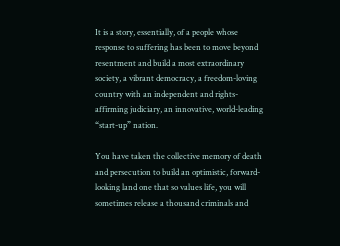It is a story, essentially, of a people whose response to suffering has been to move beyond resentment and build a most extraordinary society, a vibrant democracy, a freedom-loving country with an independent and rights-affirming judiciary, an innovative, world-leading “start-up” nation.

You have taken the collective memory of death and persecution to build an optimistic, forward-looking land one that so values life, you will sometimes release a thousand criminals and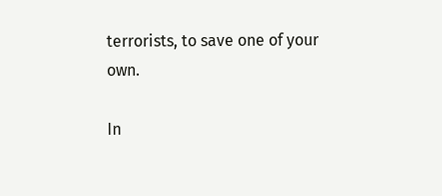terrorists, to save one of your own.

In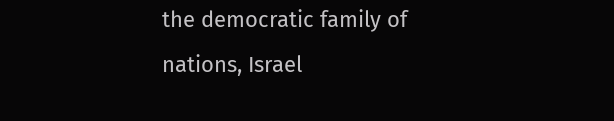the democratic family of nations, Israel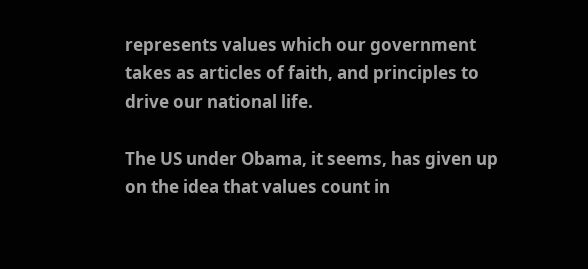represents values which our government takes as articles of faith, and principles to drive our national life.

The US under Obama, it seems, has given up on the idea that values count in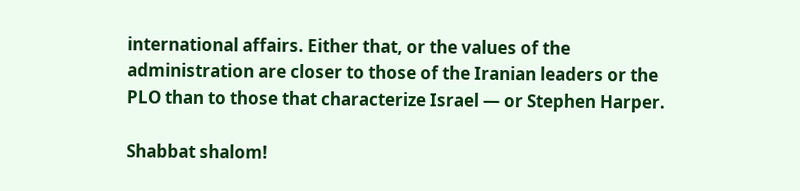international affairs. Either that, or the values of the administration are closer to those of the Iranian leaders or the PLO than to those that characterize Israel — or Stephen Harper.

Shabbat shalom!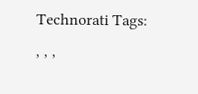Technorati Tags: , , ,